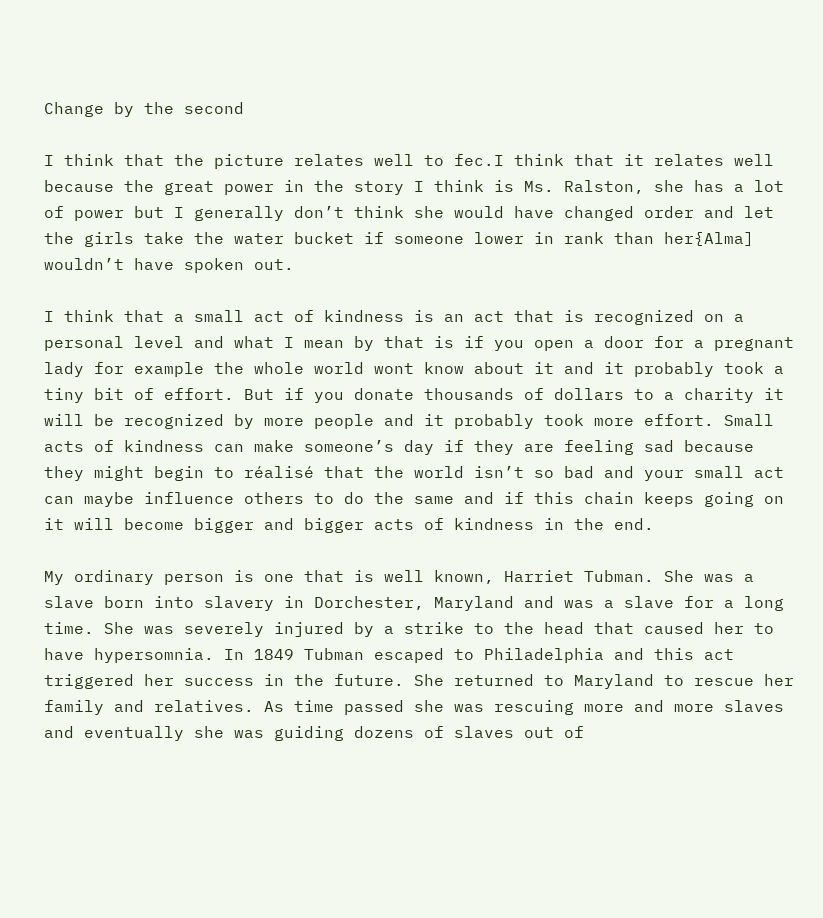Change by the second

I think that the picture relates well to fec.I think that it relates well because the great power in the story I think is Ms. Ralston, she has a lot of power but I generally don’t think she would have changed order and let the girls take the water bucket if someone lower in rank than her{Alma] wouldn’t have spoken out.

I think that a small act of kindness is an act that is recognized on a personal level and what I mean by that is if you open a door for a pregnant lady for example the whole world wont know about it and it probably took a tiny bit of effort. But if you donate thousands of dollars to a charity it will be recognized by more people and it probably took more effort. Small acts of kindness can make someone’s day if they are feeling sad because they might begin to réalisé that the world isn’t so bad and your small act can maybe influence others to do the same and if this chain keeps going on it will become bigger and bigger acts of kindness in the end.

My ordinary person is one that is well known, Harriet Tubman. She was a slave born into slavery in Dorchester, Maryland and was a slave for a long time. She was severely injured by a strike to the head that caused her to have hypersomnia. In 1849 Tubman escaped to Philadelphia and this act triggered her success in the future. She returned to Maryland to rescue her family and relatives. As time passed she was rescuing more and more slaves and eventually she was guiding dozens of slaves out of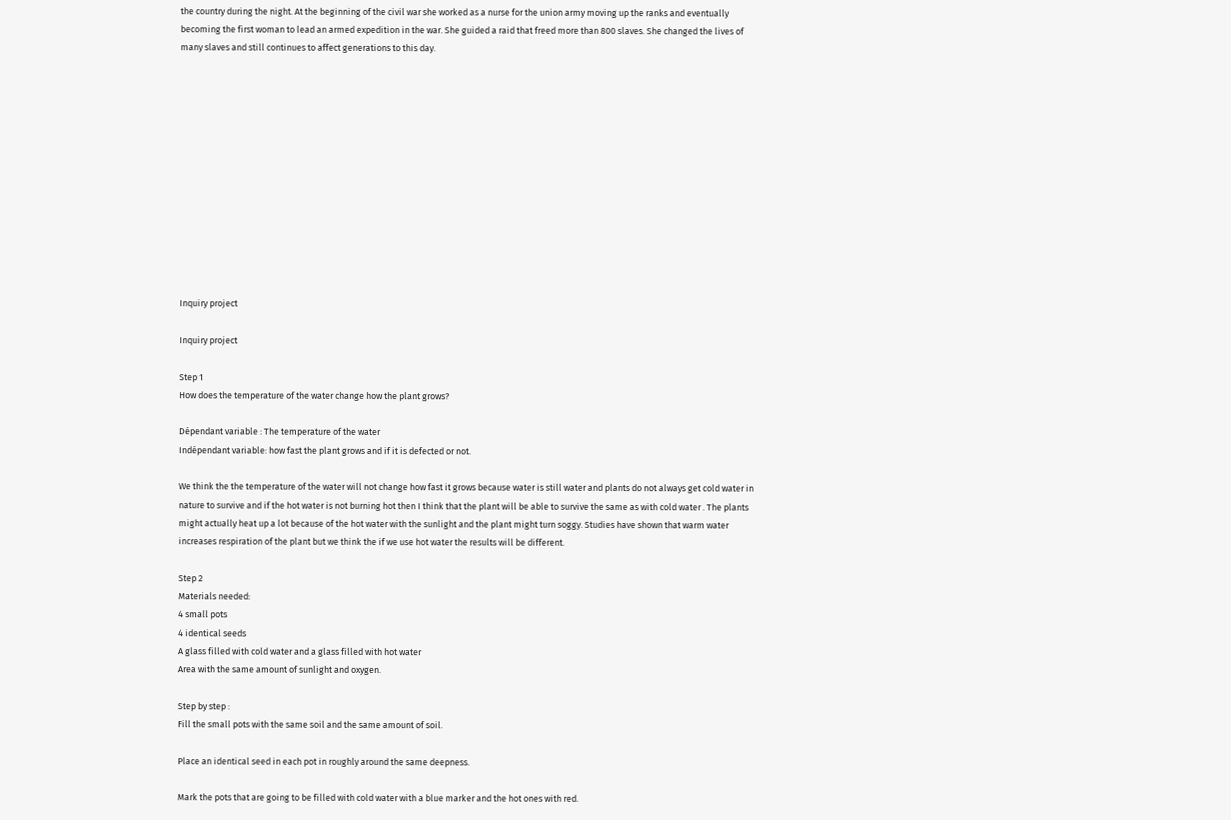the country during the night. At the beginning of the civil war she worked as a nurse for the union army moving up the ranks and eventually becoming the first woman to lead an armed expedition in the war. She guided a raid that freed more than 800 slaves. She changed the lives of many slaves and still continues to affect generations to this day.













Inquiry project

Inquiry project

Step 1
How does the temperature of the water change how the plant grows?

Dépendant variable : The temperature of the water
Indépendant variable: how fast the plant grows and if it is defected or not.

We think the the temperature of the water will not change how fast it grows because water is still water and plants do not always get cold water in nature to survive and if the hot water is not burning hot then I think that the plant will be able to survive the same as with cold water . The plants might actually heat up a lot because of the hot water with the sunlight and the plant might turn soggy. Studies have shown that warm water increases respiration of the plant but we think the if we use hot water the results will be different.

Step 2
Materials needed:
4 small pots
4 identical seeds
A glass filled with cold water and a glass filled with hot water
Area with the same amount of sunlight and oxygen.

Step by step :
Fill the small pots with the same soil and the same amount of soil.

Place an identical seed in each pot in roughly around the same deepness.

Mark the pots that are going to be filled with cold water with a blue marker and the hot ones with red.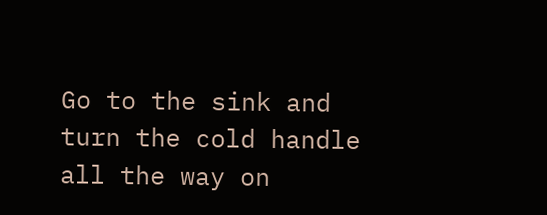Go to the sink and turn the cold handle all the way on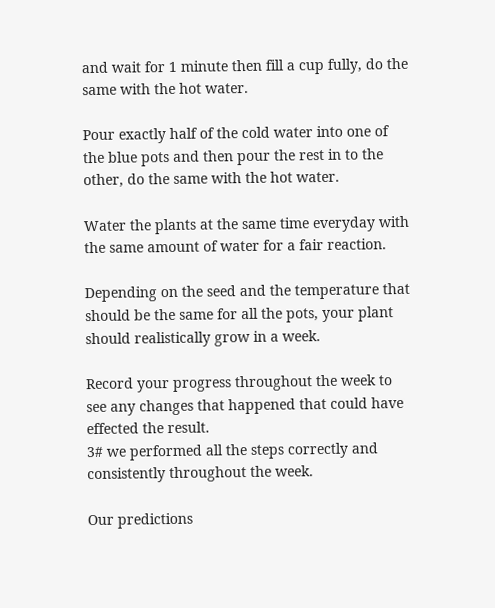and wait for 1 minute then fill a cup fully, do the same with the hot water.

Pour exactly half of the cold water into one of the blue pots and then pour the rest in to the other, do the same with the hot water.

Water the plants at the same time everyday with the same amount of water for a fair reaction.

Depending on the seed and the temperature that should be the same for all the pots, your plant should realistically grow in a week.

Record your progress throughout the week to see any changes that happened that could have effected the result.
3# we performed all the steps correctly and consistently throughout the week.

Our predictions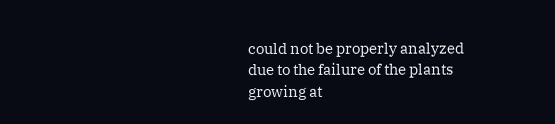could not be properly analyzed due to the failure of the plants growing at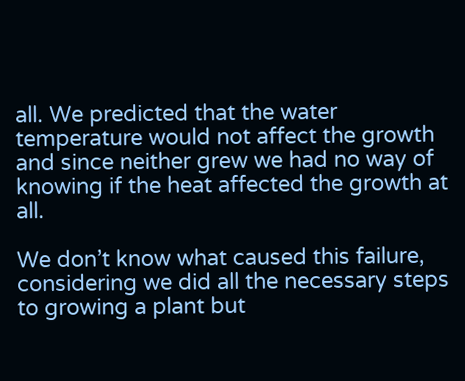all. We predicted that the water temperature would not affect the growth and since neither grew we had no way of knowing if the heat affected the growth at all.

We don’t know what caused this failure, considering we did all the necessary steps to growing a plant but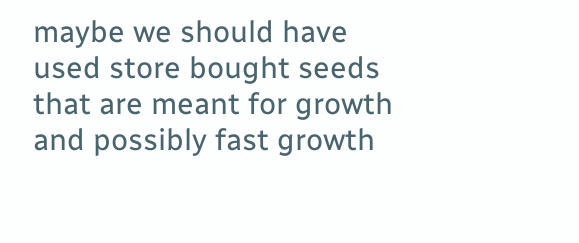maybe we should have used store bought seeds that are meant for growth and possibly fast growth